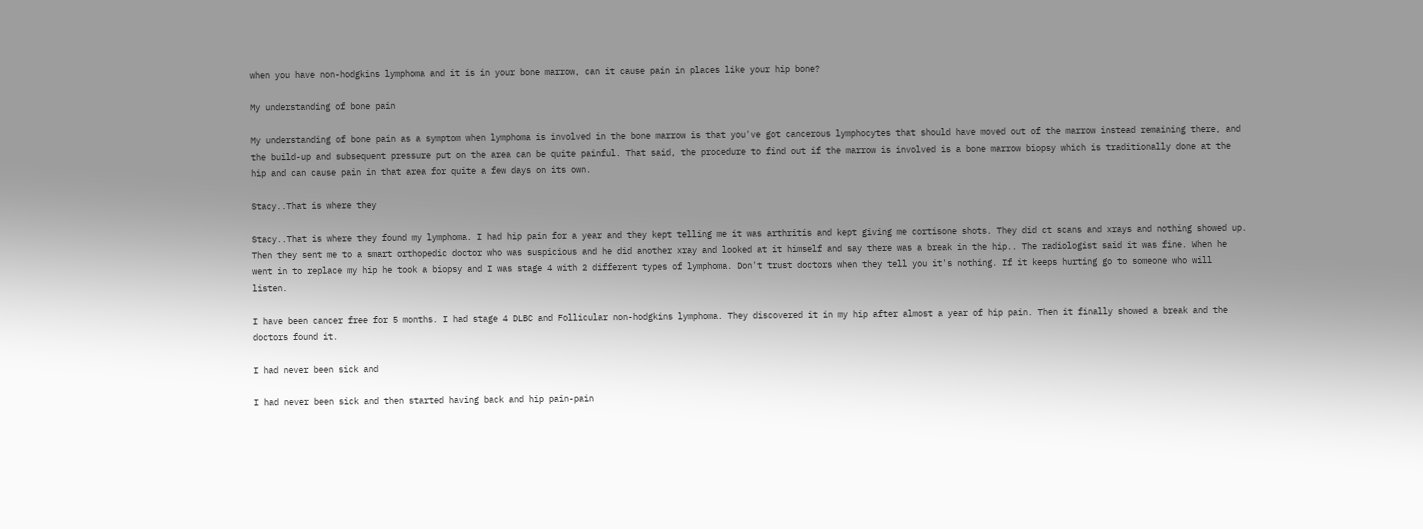when you have non-hodgkins lymphoma and it is in your bone marrow, can it cause pain in places like your hip bone?

My understanding of bone pain

My understanding of bone pain as a symptom when lymphoma is involved in the bone marrow is that you've got cancerous lymphocytes that should have moved out of the marrow instead remaining there, and the build-up and subsequent pressure put on the area can be quite painful. That said, the procedure to find out if the marrow is involved is a bone marrow biopsy which is traditionally done at the hip and can cause pain in that area for quite a few days on its own.

Stacy..That is where they

Stacy..That is where they found my lymphoma. I had hip pain for a year and they kept telling me it was arthritis and kept giving me cortisone shots. They did ct scans and xrays and nothing showed up. Then they sent me to a smart orthopedic doctor who was suspicious and he did another xray and looked at it himself and say there was a break in the hip.. The radiologist said it was fine. When he went in to replace my hip he took a biopsy and I was stage 4 with 2 different types of lymphoma. Don't trust doctors when they tell you it's nothing. If it keeps hurting go to someone who will listen.

I have been cancer free for 5 months. I had stage 4 DLBC and Follicular non-hodgkins lymphoma. They discovered it in my hip after almost a year of hip pain. Then it finally showed a break and the doctors found it.

I had never been sick and

I had never been sick and then started having back and hip pain-pain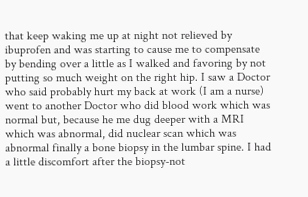that keep waking me up at night not relieved by ibuprofen and was starting to cause me to compensate by bending over a little as I walked and favoring by not putting so much weight on the right hip. I saw a Doctor who said probably hurt my back at work (I am a nurse) went to another Doctor who did blood work which was normal but, because he me dug deeper with a MRI which was abnormal, did nuclear scan which was abnormal finally a bone biopsy in the lumbar spine. I had a little discomfort after the biopsy-not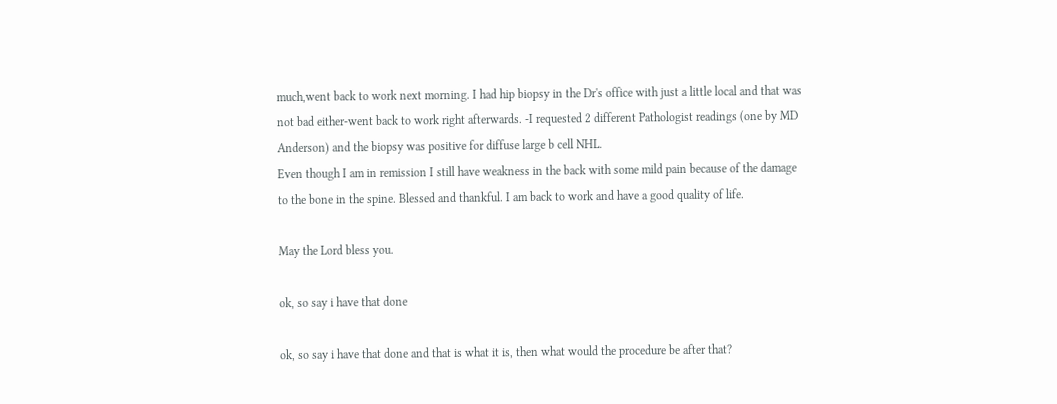much,went back to work next morning. I had hip biopsy in the Dr's office with just a little local and that was not bad either-went back to work right afterwards. -I requested 2 different Pathologist readings (one by MD Anderson) and the biopsy was positive for diffuse large b cell NHL.
Even though I am in remission I still have weakness in the back with some mild pain because of the damage to the bone in the spine. Blessed and thankful. I am back to work and have a good quality of life.

May the Lord bless you.

ok, so say i have that done

ok, so say i have that done and that is what it is, then what would the procedure be after that?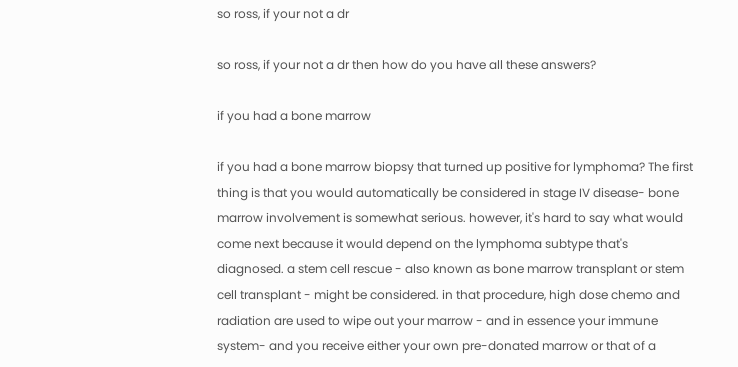so ross, if your not a dr

so ross, if your not a dr then how do you have all these answers?

if you had a bone marrow

if you had a bone marrow biopsy that turned up positive for lymphoma? The first thing is that you would automatically be considered in stage IV disease- bone marrow involvement is somewhat serious. however, it's hard to say what would come next because it would depend on the lymphoma subtype that's diagnosed. a stem cell rescue - also known as bone marrow transplant or stem cell transplant - might be considered. in that procedure, high dose chemo and radiation are used to wipe out your marrow - and in essence your immune system- and you receive either your own pre-donated marrow or that of a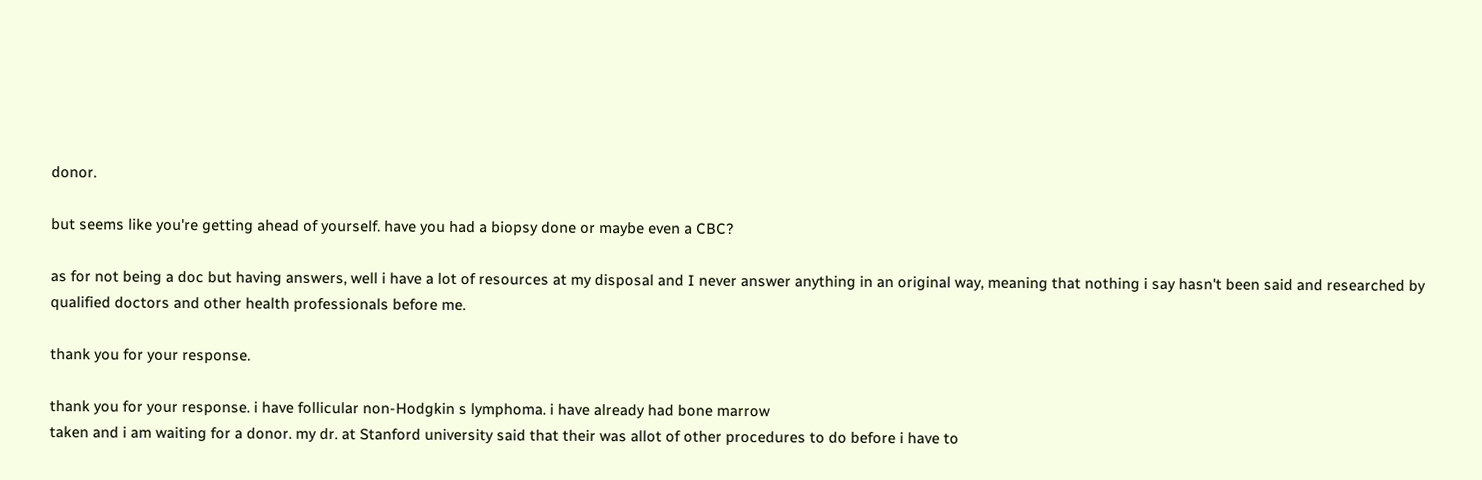donor.

but seems like you're getting ahead of yourself. have you had a biopsy done or maybe even a CBC?

as for not being a doc but having answers, well i have a lot of resources at my disposal and I never answer anything in an original way, meaning that nothing i say hasn't been said and researched by qualified doctors and other health professionals before me.

thank you for your response.

thank you for your response. i have follicular non-Hodgkin s lymphoma. i have already had bone marrow
taken and i am waiting for a donor. my dr. at Stanford university said that their was allot of other procedures to do before i have to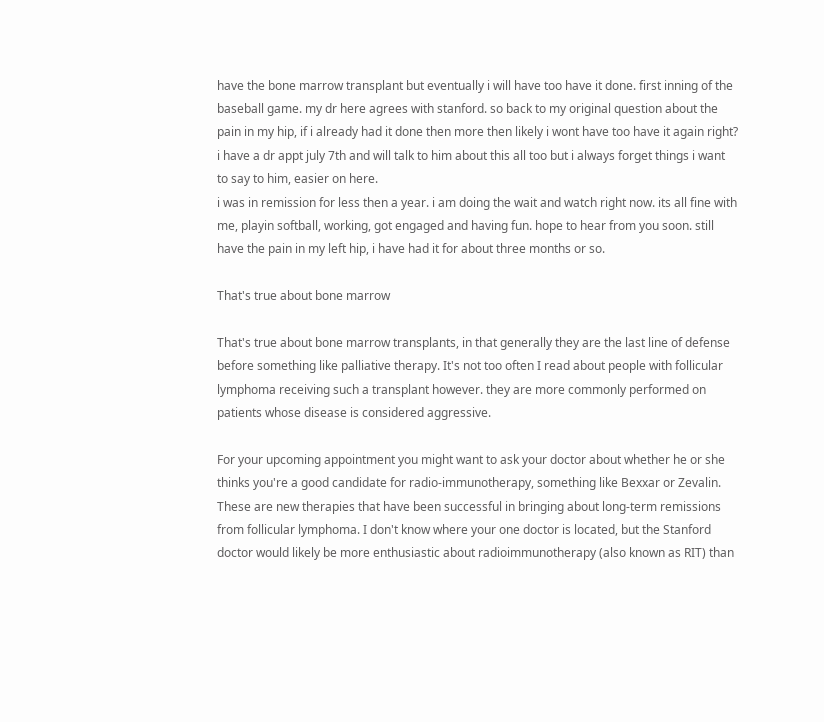have the bone marrow transplant but eventually i will have too have it done. first inning of the baseball game. my dr here agrees with stanford. so back to my original question about the pain in my hip, if i already had it done then more then likely i wont have too have it again right? i have a dr appt july 7th and will talk to him about this all too but i always forget things i want to say to him, easier on here.
i was in remission for less then a year. i am doing the wait and watch right now. its all fine with me, playin softball, working, got engaged and having fun. hope to hear from you soon. still have the pain in my left hip, i have had it for about three months or so.

That's true about bone marrow

That's true about bone marrow transplants, in that generally they are the last line of defense before something like palliative therapy. It's not too often I read about people with follicular lymphoma receiving such a transplant however. they are more commonly performed on patients whose disease is considered aggressive.

For your upcoming appointment you might want to ask your doctor about whether he or she thinks you're a good candidate for radio-immunotherapy, something like Bexxar or Zevalin. These are new therapies that have been successful in bringing about long-term remissions from follicular lymphoma. I don't know where your one doctor is located, but the Stanford doctor would likely be more enthusiastic about radioimmunotherapy (also known as RIT) than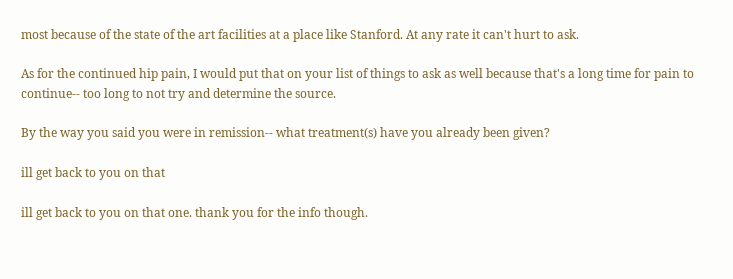most because of the state of the art facilities at a place like Stanford. At any rate it can't hurt to ask.

As for the continued hip pain, I would put that on your list of things to ask as well because that's a long time for pain to continue-- too long to not try and determine the source.

By the way you said you were in remission-- what treatment(s) have you already been given?

ill get back to you on that

ill get back to you on that one. thank you for the info though.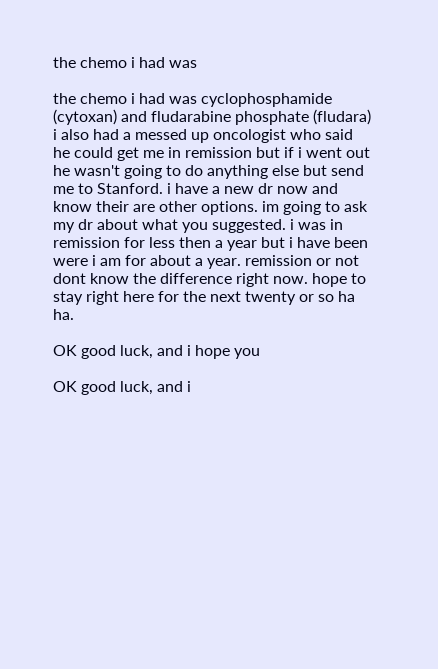the chemo i had was

the chemo i had was cyclophosphamide (cytoxan) and fludarabine phosphate (fludara)
i also had a messed up oncologist who said he could get me in remission but if i went out he wasn't going to do anything else but send me to Stanford. i have a new dr now and know their are other options. im going to ask my dr about what you suggested. i was in remission for less then a year but i have been were i am for about a year. remission or not dont know the difference right now. hope to stay right here for the next twenty or so ha ha.

OK good luck, and i hope you

OK good luck, and i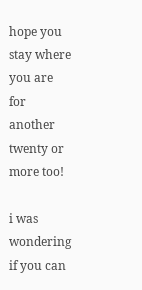hope you stay where you are for another twenty or more too!

i was wondering if you can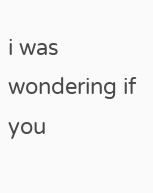i was wondering if you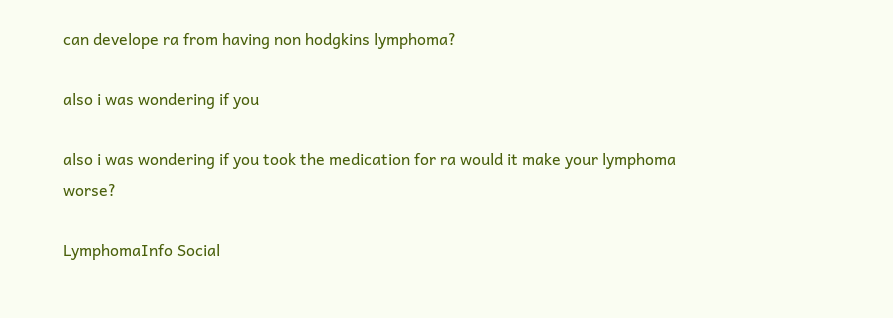can develope ra from having non hodgkins lymphoma?

also i was wondering if you

also i was wondering if you took the medication for ra would it make your lymphoma worse?

LymphomaInfo Social